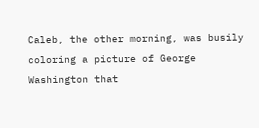Caleb, the other morning, was busily coloring a picture of George Washington that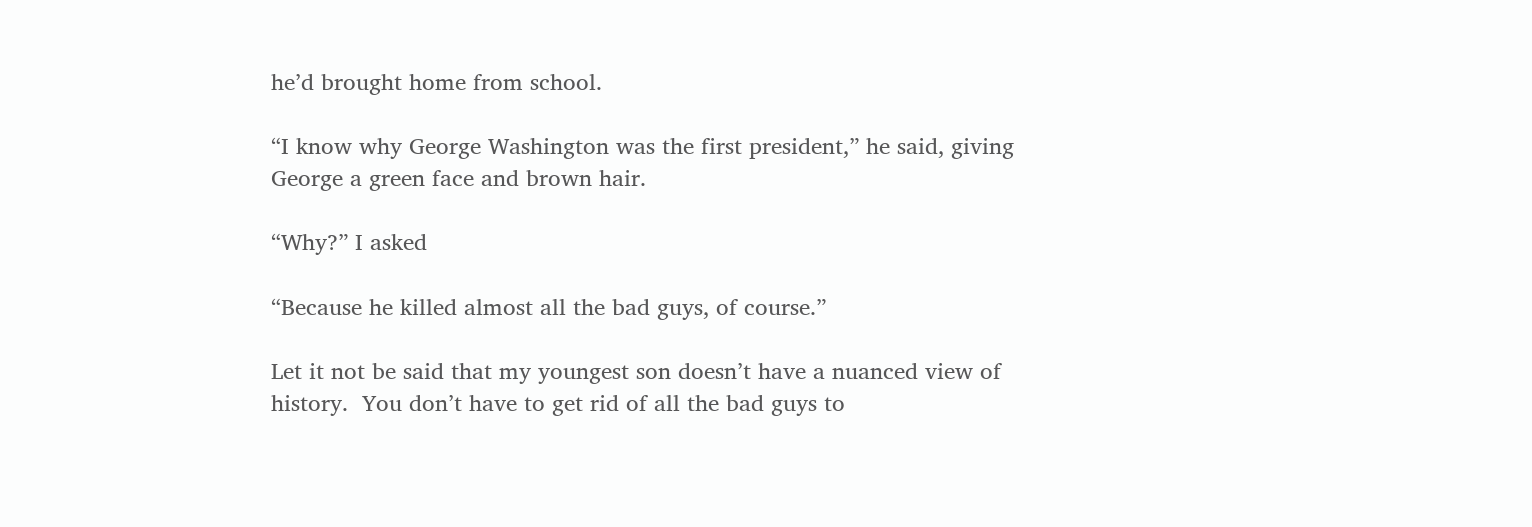he’d brought home from school.

“I know why George Washington was the first president,” he said, giving George a green face and brown hair.

“Why?” I asked

“Because he killed almost all the bad guys, of course.”

Let it not be said that my youngest son doesn’t have a nuanced view of history.  You don’t have to get rid of all the bad guys to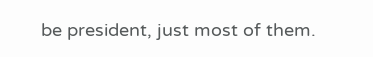be president, just most of them.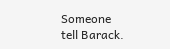Someone tell Barack.